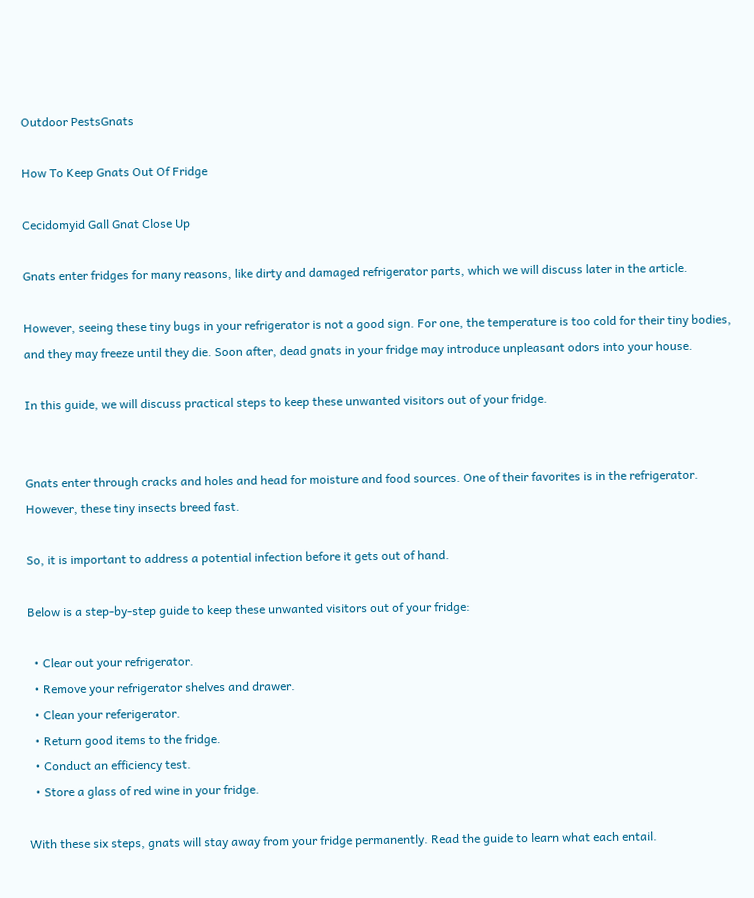Outdoor PestsGnats

How To Keep Gnats Out Of Fridge

Cecidomyid Gall Gnat Close Up

Gnats enter fridges for many reasons, like dirty and damaged refrigerator parts, which we will discuss later in the article.

However, seeing these tiny bugs in your refrigerator is not a good sign. For one, the temperature is too cold for their tiny bodies, and they may freeze until they die. Soon after, dead gnats in your fridge may introduce unpleasant odors into your house.

In this guide, we will discuss practical steps to keep these unwanted visitors out of your fridge.


Gnats enter through cracks and holes and head for moisture and food sources. One of their favorites is in the refrigerator. However, these tiny insects breed fast.

So, it is important to address a potential infection before it gets out of hand.

Below is a step-by-step guide to keep these unwanted visitors out of your fridge:

  • Clear out your refrigerator.
  • Remove your refrigerator shelves and drawer.
  • Clean your referigerator.
  • Return good items to the fridge.
  • Conduct an efficiency test.
  • Store a glass of red wine in your fridge.

With these six steps, gnats will stay away from your fridge permanently. Read the guide to learn what each entail.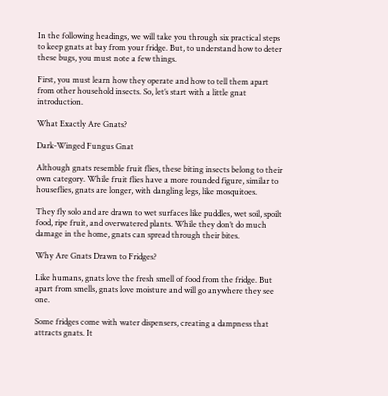In the following headings, we will take you through six practical steps to keep gnats at bay from your fridge. But, to understand how to deter these bugs, you must note a few things.

First, you must learn how they operate and how to tell them apart from other household insects. So, let’s start with a little gnat introduction.

What Exactly Are Gnats?

Dark-Winged Fungus Gnat

Although gnats resemble fruit flies, these biting insects belong to their own category. While fruit flies have a more rounded figure, similar to houseflies, gnats are longer, with dangling legs, like mosquitoes.

They fly solo and are drawn to wet surfaces like puddles, wet soil, spoilt food, ripe fruit, and overwatered plants. While they don’t do much damage in the home, gnats can spread through their bites.

Why Are Gnats Drawn to Fridges?

Like humans, gnats love the fresh smell of food from the fridge. But apart from smells, gnats love moisture and will go anywhere they see one.

Some fridges come with water dispensers, creating a dampness that attracts gnats. It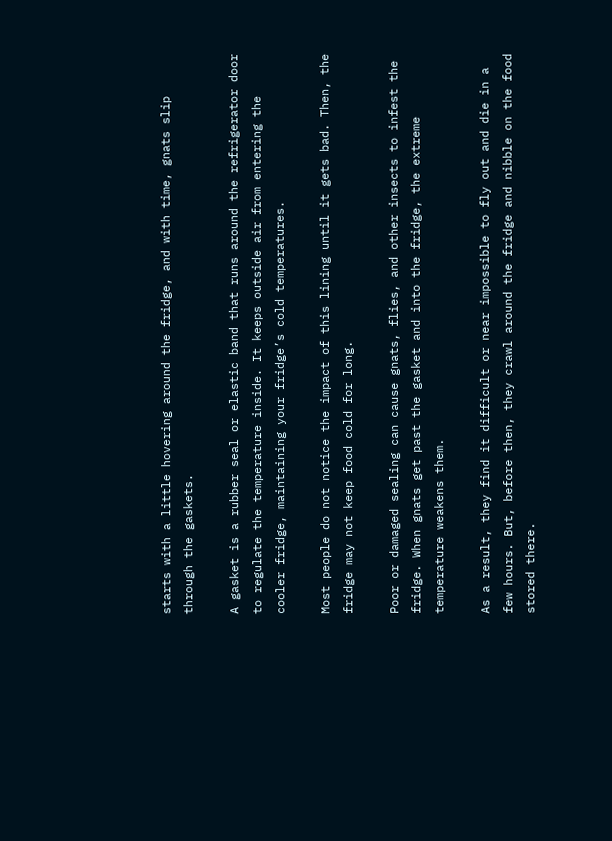starts with a little hovering around the fridge, and with time, gnats slip through the gaskets.

A gasket is a rubber seal or elastic band that runs around the refrigerator door to regulate the temperature inside. It keeps outside air from entering the cooler fridge, maintaining your fridge’s cold temperatures.

Most people do not notice the impact of this lining until it gets bad. Then, the fridge may not keep food cold for long.

Poor or damaged sealing can cause gnats, flies, and other insects to infest the fridge. When gnats get past the gasket and into the fridge, the extreme temperature weakens them.

As a result, they find it difficult or near impossible to fly out and die in a few hours. But, before then, they crawl around the fridge and nibble on the food stored there.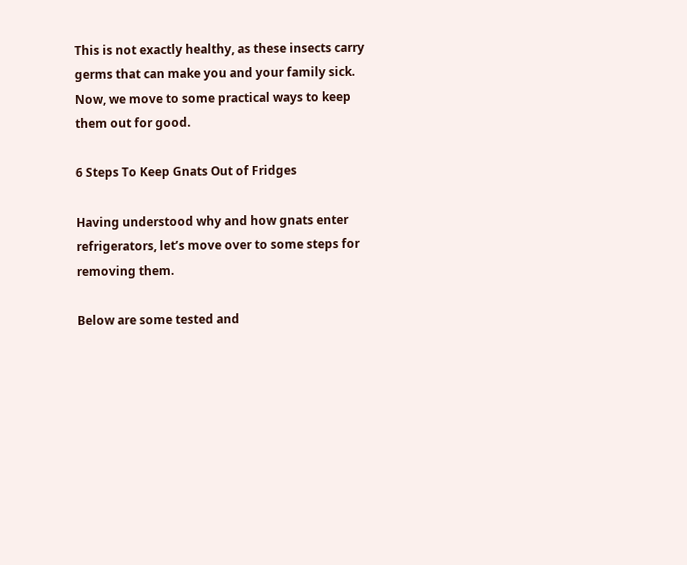This is not exactly healthy, as these insects carry germs that can make you and your family sick. Now, we move to some practical ways to keep them out for good.

6 Steps To Keep Gnats Out of Fridges

Having understood why and how gnats enter refrigerators, let’s move over to some steps for removing them.

Below are some tested and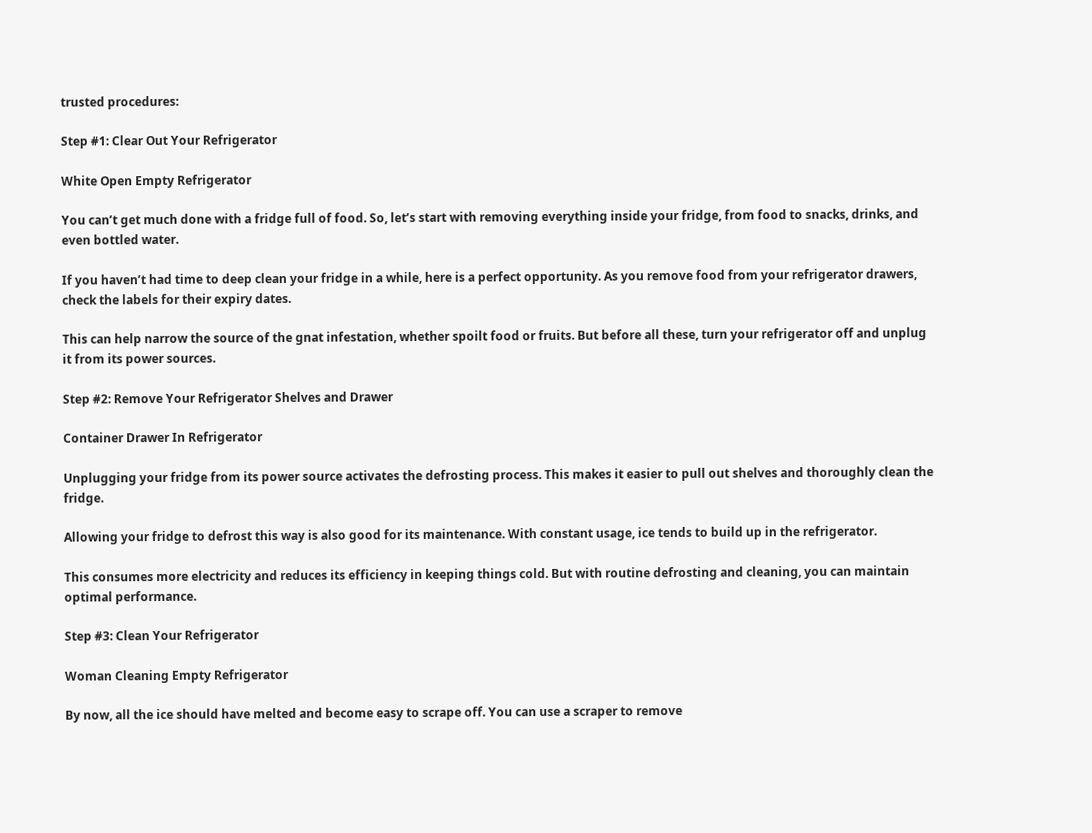trusted procedures:

Step #1: Clear Out Your Refrigerator

White Open Empty Refrigerator

You can’t get much done with a fridge full of food. So, let’s start with removing everything inside your fridge, from food to snacks, drinks, and even bottled water.

If you haven’t had time to deep clean your fridge in a while, here is a perfect opportunity. As you remove food from your refrigerator drawers, check the labels for their expiry dates.

This can help narrow the source of the gnat infestation, whether spoilt food or fruits. But before all these, turn your refrigerator off and unplug it from its power sources.

Step #2: Remove Your Refrigerator Shelves and Drawer

Container Drawer In Refrigerator

Unplugging your fridge from its power source activates the defrosting process. This makes it easier to pull out shelves and thoroughly clean the fridge.

Allowing your fridge to defrost this way is also good for its maintenance. With constant usage, ice tends to build up in the refrigerator.

This consumes more electricity and reduces its efficiency in keeping things cold. But with routine defrosting and cleaning, you can maintain optimal performance.

Step #3: Clean Your Refrigerator

Woman Cleaning Empty Refrigerator

By now, all the ice should have melted and become easy to scrape off. You can use a scraper to remove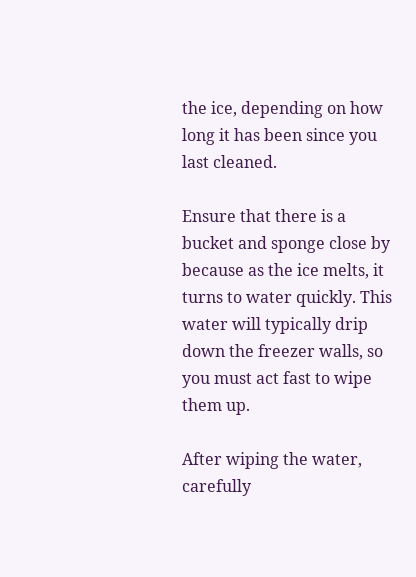the ice, depending on how long it has been since you last cleaned.

Ensure that there is a bucket and sponge close by because as the ice melts, it turns to water quickly. This water will typically drip down the freezer walls, so you must act fast to wipe them up.

After wiping the water, carefully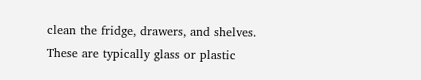clean the fridge, drawers, and shelves. These are typically glass or plastic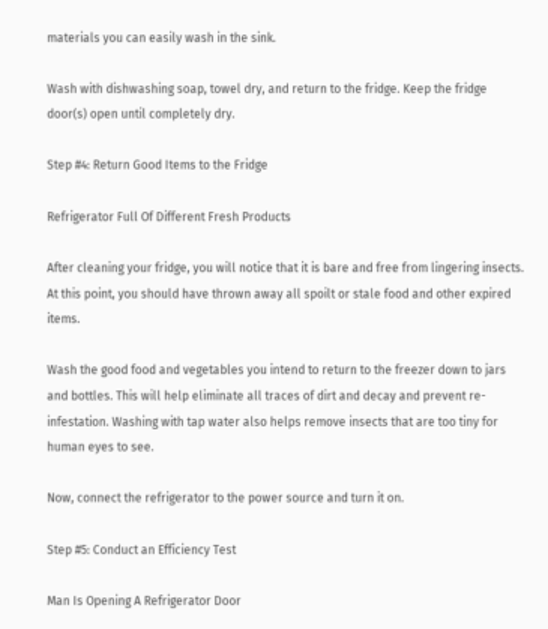materials you can easily wash in the sink.

Wash with dishwashing soap, towel dry, and return to the fridge. Keep the fridge door(s) open until completely dry.

Step #4: Return Good Items to the Fridge

Refrigerator Full Of Different Fresh Products

After cleaning your fridge, you will notice that it is bare and free from lingering insects. At this point, you should have thrown away all spoilt or stale food and other expired items.

Wash the good food and vegetables you intend to return to the freezer down to jars and bottles. This will help eliminate all traces of dirt and decay and prevent re-infestation. Washing with tap water also helps remove insects that are too tiny for human eyes to see.

Now, connect the refrigerator to the power source and turn it on.

Step #5: Conduct an Efficiency Test

Man Is Opening A Refrigerator Door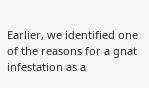Earlier, we identified one of the reasons for a gnat infestation as a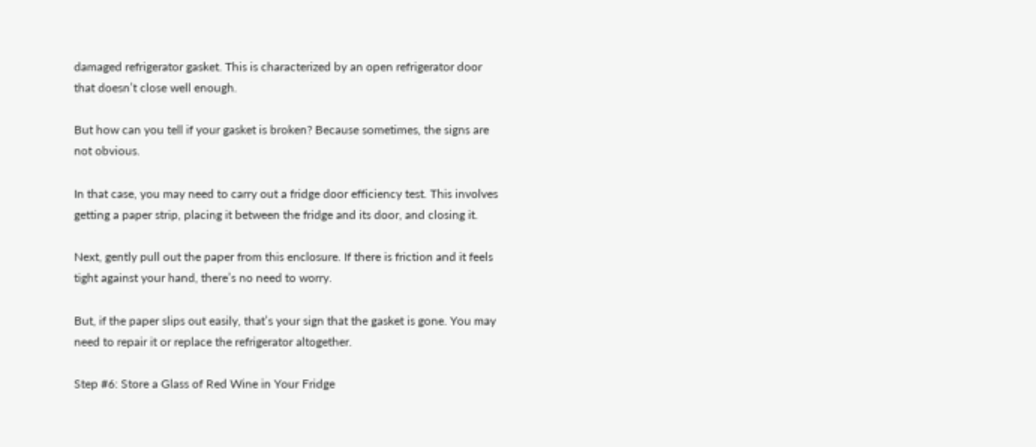damaged refrigerator gasket. This is characterized by an open refrigerator door that doesn’t close well enough.

But how can you tell if your gasket is broken? Because sometimes, the signs are not obvious.

In that case, you may need to carry out a fridge door efficiency test. This involves getting a paper strip, placing it between the fridge and its door, and closing it.

Next, gently pull out the paper from this enclosure. If there is friction and it feels tight against your hand, there’s no need to worry.

But, if the paper slips out easily, that’s your sign that the gasket is gone. You may need to repair it or replace the refrigerator altogether.

Step #6: Store a Glass of Red Wine in Your Fridge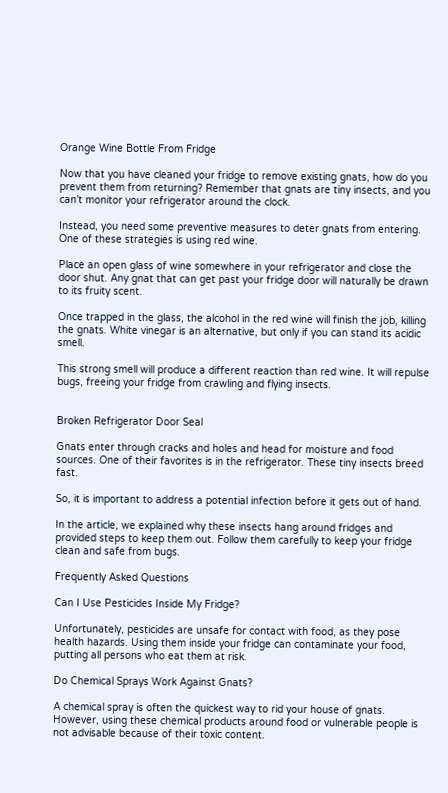Orange Wine Bottle From Fridge

Now that you have cleaned your fridge to remove existing gnats, how do you prevent them from returning? Remember that gnats are tiny insects, and you can’t monitor your refrigerator around the clock.

Instead, you need some preventive measures to deter gnats from entering. One of these strategies is using red wine.

Place an open glass of wine somewhere in your refrigerator and close the door shut. Any gnat that can get past your fridge door will naturally be drawn to its fruity scent.

Once trapped in the glass, the alcohol in the red wine will finish the job, killing the gnats. White vinegar is an alternative, but only if you can stand its acidic smell.

This strong smell will produce a different reaction than red wine. It will repulse bugs, freeing your fridge from crawling and flying insects.


Broken Refrigerator Door Seal

Gnats enter through cracks and holes and head for moisture and food sources. One of their favorites is in the refrigerator. These tiny insects breed fast.

So, it is important to address a potential infection before it gets out of hand.

In the article, we explained why these insects hang around fridges and provided steps to keep them out. Follow them carefully to keep your fridge clean and safe from bugs.

Frequently Asked Questions

Can I Use Pesticides Inside My Fridge?

Unfortunately, pesticides are unsafe for contact with food, as they pose health hazards. Using them inside your fridge can contaminate your food, putting all persons who eat them at risk.

Do Chemical Sprays Work Against Gnats?

A chemical spray is often the quickest way to rid your house of gnats. However, using these chemical products around food or vulnerable people is not advisable because of their toxic content.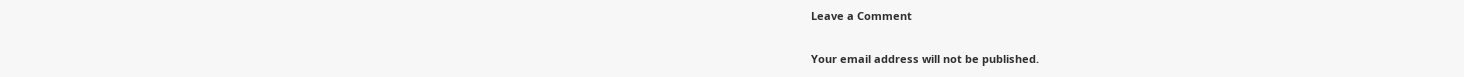Leave a Comment

Your email address will not be published.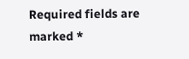Required fields are marked *